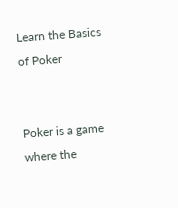Learn the Basics of Poker


Poker is a game where the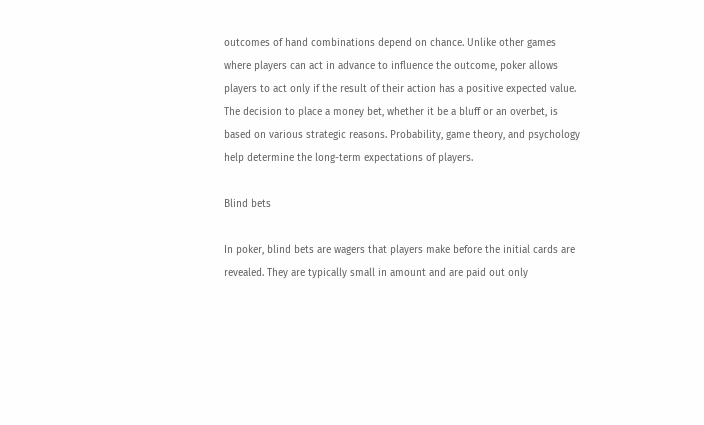outcomes of hand combinations depend on chance. Unlike other games where players can act in advance to influence the outcome, poker allows players to act only if the result of their action has a positive expected value. The decision to place a money bet, whether it be a bluff or an overbet, is based on various strategic reasons. Probability, game theory, and psychology help determine the long-term expectations of players.

Blind bets

In poker, blind bets are wagers that players make before the initial cards are revealed. They are typically small in amount and are paid out only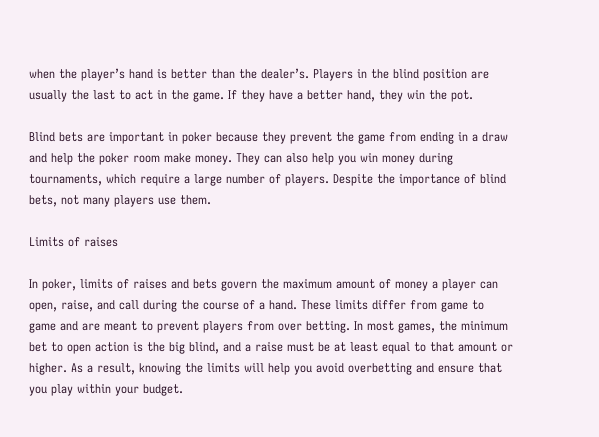when the player’s hand is better than the dealer’s. Players in the blind position are usually the last to act in the game. If they have a better hand, they win the pot.

Blind bets are important in poker because they prevent the game from ending in a draw and help the poker room make money. They can also help you win money during tournaments, which require a large number of players. Despite the importance of blind bets, not many players use them.

Limits of raises

In poker, limits of raises and bets govern the maximum amount of money a player can open, raise, and call during the course of a hand. These limits differ from game to game and are meant to prevent players from over betting. In most games, the minimum bet to open action is the big blind, and a raise must be at least equal to that amount or higher. As a result, knowing the limits will help you avoid overbetting and ensure that you play within your budget.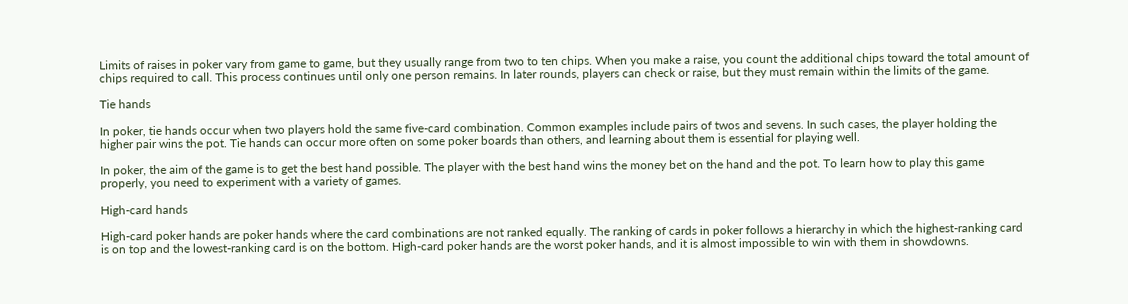Limits of raises in poker vary from game to game, but they usually range from two to ten chips. When you make a raise, you count the additional chips toward the total amount of chips required to call. This process continues until only one person remains. In later rounds, players can check or raise, but they must remain within the limits of the game.

Tie hands

In poker, tie hands occur when two players hold the same five-card combination. Common examples include pairs of twos and sevens. In such cases, the player holding the higher pair wins the pot. Tie hands can occur more often on some poker boards than others, and learning about them is essential for playing well.

In poker, the aim of the game is to get the best hand possible. The player with the best hand wins the money bet on the hand and the pot. To learn how to play this game properly, you need to experiment with a variety of games.

High-card hands

High-card poker hands are poker hands where the card combinations are not ranked equally. The ranking of cards in poker follows a hierarchy in which the highest-ranking card is on top and the lowest-ranking card is on the bottom. High-card poker hands are the worst poker hands, and it is almost impossible to win with them in showdowns.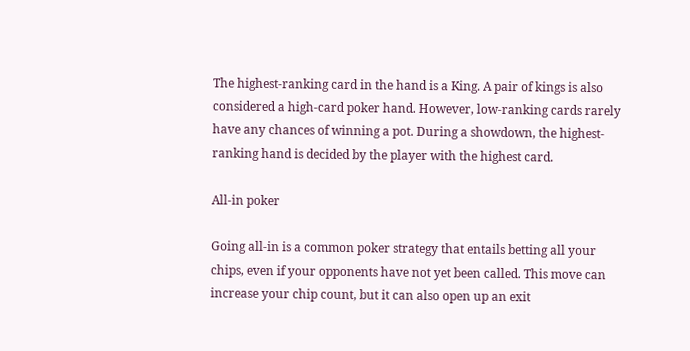The highest-ranking card in the hand is a King. A pair of kings is also considered a high-card poker hand. However, low-ranking cards rarely have any chances of winning a pot. During a showdown, the highest-ranking hand is decided by the player with the highest card.

All-in poker

Going all-in is a common poker strategy that entails betting all your chips, even if your opponents have not yet been called. This move can increase your chip count, but it can also open up an exit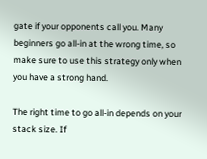gate if your opponents call you. Many beginners go all-in at the wrong time, so make sure to use this strategy only when you have a strong hand.

The right time to go all-in depends on your stack size. If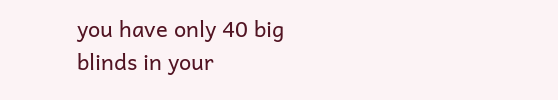you have only 40 big blinds in your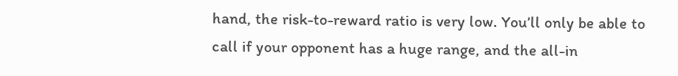hand, the risk-to-reward ratio is very low. You’ll only be able to call if your opponent has a huge range, and the all-in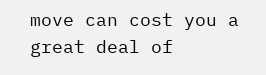move can cost you a great deal of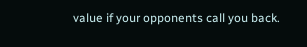value if your opponents call you back.